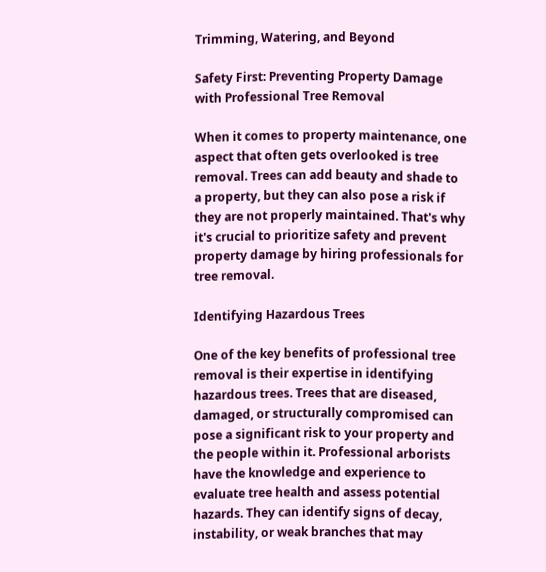Trimming, Watering, and Beyond

Safety First: Preventing Property Damage with Professional Tree Removal

When it comes to property maintenance, one aspect that often gets overlooked is tree removal. Trees can add beauty and shade to a property, but they can also pose a risk if they are not properly maintained. That's why it's crucial to prioritize safety and prevent property damage by hiring professionals for tree removal.

Identifying Hazardous Trees

One of the key benefits of professional tree removal is their expertise in identifying hazardous trees. Trees that are diseased, damaged, or structurally compromised can pose a significant risk to your property and the people within it. Professional arborists have the knowledge and experience to evaluate tree health and assess potential hazards. They can identify signs of decay, instability, or weak branches that may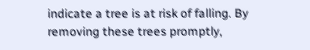indicate a tree is at risk of falling. By removing these trees promptly,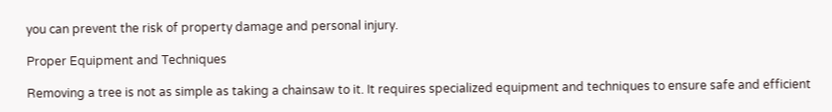you can prevent the risk of property damage and personal injury.

Proper Equipment and Techniques

Removing a tree is not as simple as taking a chainsaw to it. It requires specialized equipment and techniques to ensure safe and efficient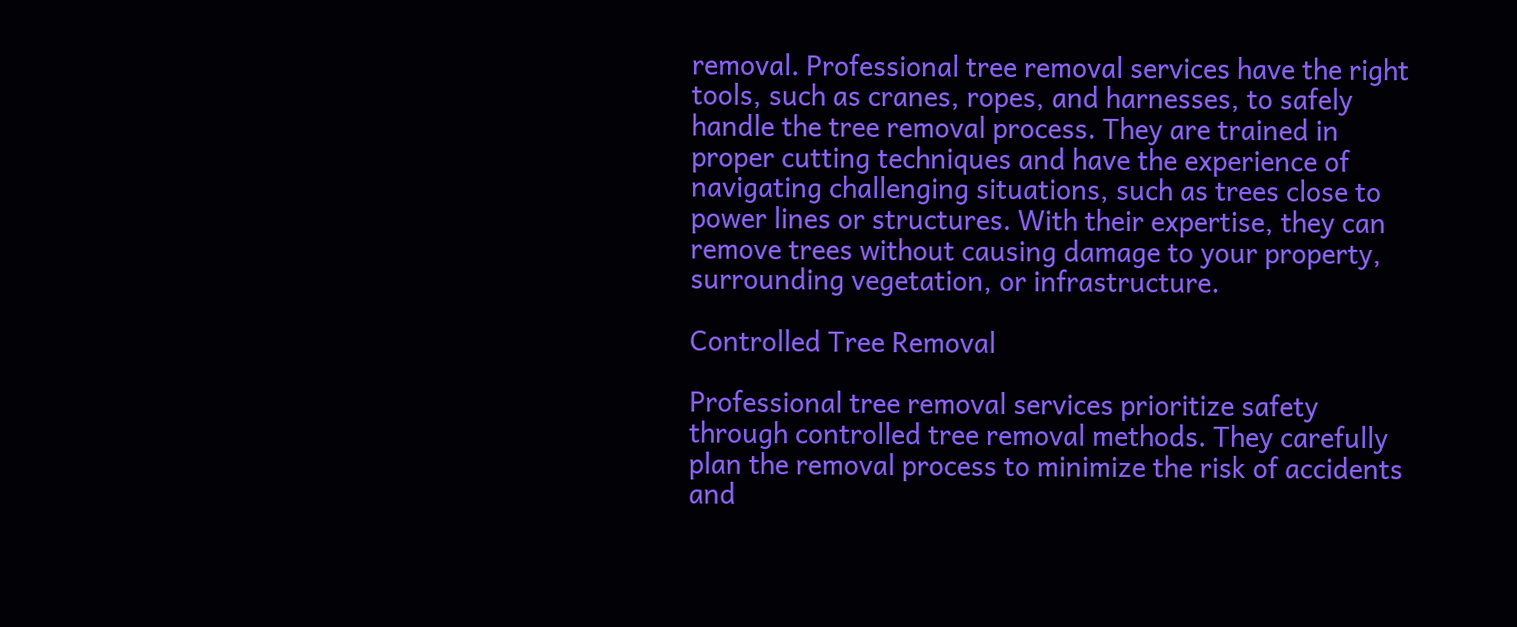removal. Professional tree removal services have the right tools, such as cranes, ropes, and harnesses, to safely handle the tree removal process. They are trained in proper cutting techniques and have the experience of navigating challenging situations, such as trees close to power lines or structures. With their expertise, they can remove trees without causing damage to your property, surrounding vegetation, or infrastructure.

Controlled Tree Removal

Professional tree removal services prioritize safety through controlled tree removal methods. They carefully plan the removal process to minimize the risk of accidents and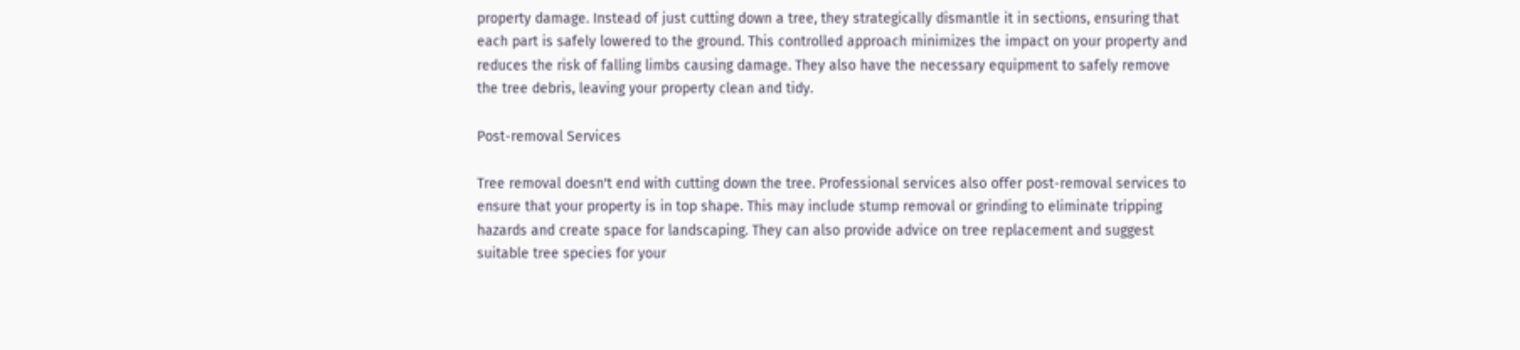property damage. Instead of just cutting down a tree, they strategically dismantle it in sections, ensuring that each part is safely lowered to the ground. This controlled approach minimizes the impact on your property and reduces the risk of falling limbs causing damage. They also have the necessary equipment to safely remove the tree debris, leaving your property clean and tidy.

Post-removal Services

Tree removal doesn't end with cutting down the tree. Professional services also offer post-removal services to ensure that your property is in top shape. This may include stump removal or grinding to eliminate tripping hazards and create space for landscaping. They can also provide advice on tree replacement and suggest suitable tree species for your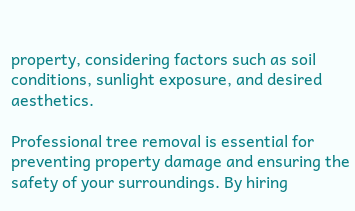property, considering factors such as soil conditions, sunlight exposure, and desired aesthetics.

Professional tree removal is essential for preventing property damage and ensuring the safety of your surroundings. By hiring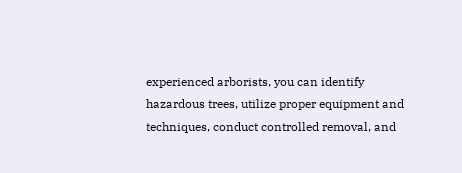experienced arborists, you can identify hazardous trees, utilize proper equipment and techniques, conduct controlled removal, and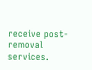receive post-removal services.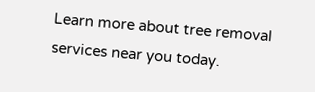Learn more about tree removal services near you today.